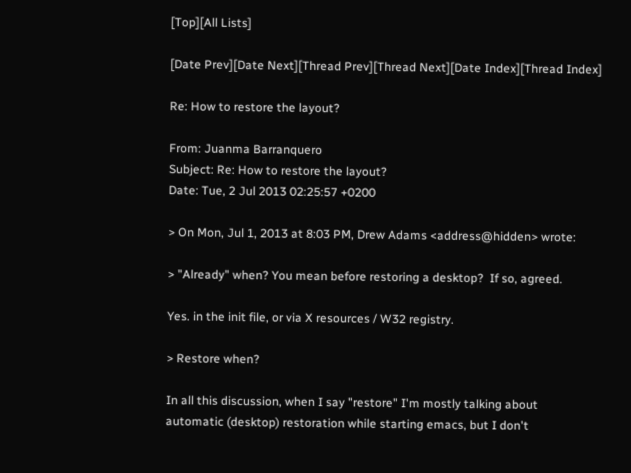[Top][All Lists]

[Date Prev][Date Next][Thread Prev][Thread Next][Date Index][Thread Index]

Re: How to restore the layout?

From: Juanma Barranquero
Subject: Re: How to restore the layout?
Date: Tue, 2 Jul 2013 02:25:57 +0200

> On Mon, Jul 1, 2013 at 8:03 PM, Drew Adams <address@hidden> wrote:

> "Already" when? You mean before restoring a desktop?  If so, agreed.

Yes. in the init file, or via X resources / W32 registry.

> Restore when?

In all this discussion, when I say "restore" I'm mostly talking about
automatic (desktop) restoration while starting emacs, but I don't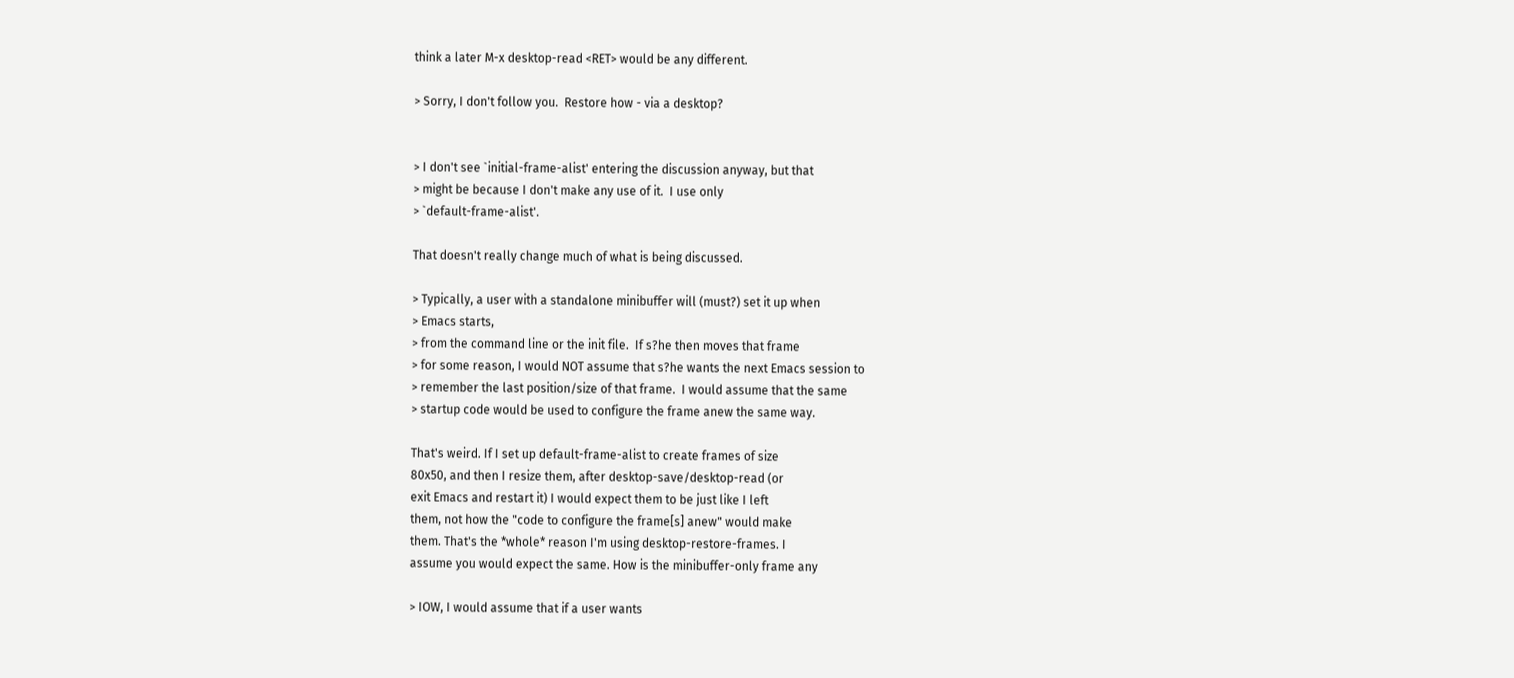think a later M-x desktop-read <RET> would be any different.

> Sorry, I don't follow you.  Restore how - via a desktop?


> I don't see `initial-frame-alist' entering the discussion anyway, but that
> might be because I don't make any use of it.  I use only
> `default-frame-alist'.

That doesn't really change much of what is being discussed.

> Typically, a user with a standalone minibuffer will (must?) set it up when
> Emacs starts,
> from the command line or the init file.  If s?he then moves that frame
> for some reason, I would NOT assume that s?he wants the next Emacs session to
> remember the last position/size of that frame.  I would assume that the same
> startup code would be used to configure the frame anew the same way.

That's weird. If I set up default-frame-alist to create frames of size
80x50, and then I resize them, after desktop-save/desktop-read (or
exit Emacs and restart it) I would expect them to be just like I left
them, not how the "code to configure the frame[s] anew" would make
them. That's the *whole* reason I'm using desktop-restore-frames. I
assume you would expect the same. How is the minibuffer-only frame any

> IOW, I would assume that if a user wants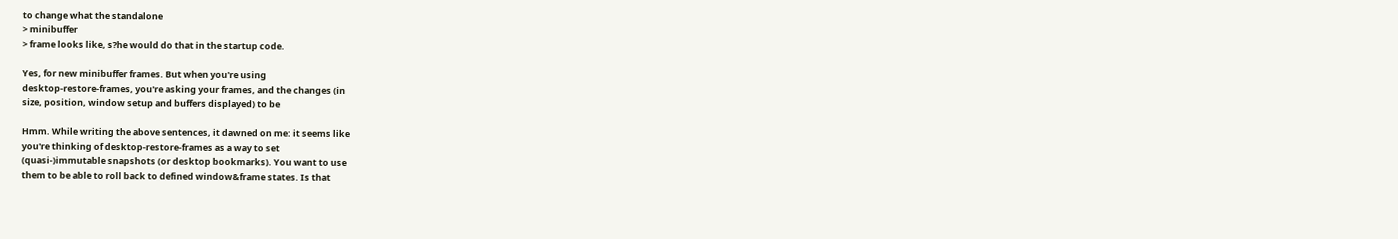to change what the standalone
> minibuffer
> frame looks like, s?he would do that in the startup code.

Yes, for new minibuffer frames. But when you're using
desktop-restore-frames, you're asking your frames, and the changes (in
size, position, window setup and buffers displayed) to be

Hmm. While writing the above sentences, it dawned on me: it seems like
you're thinking of desktop-restore-frames as a way to set
(quasi-)immutable snapshots (or desktop bookmarks). You want to use
them to be able to roll back to defined window&frame states. Is that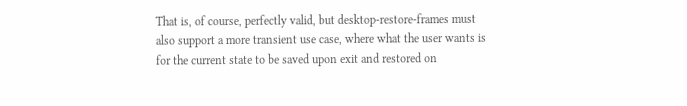That is, of course, perfectly valid, but desktop-restore-frames must
also support a more transient use case, where what the user wants is
for the current state to be saved upon exit and restored on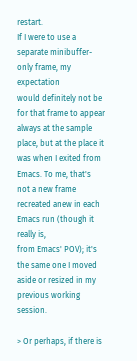restart.
If I were to use a separate minibuffer-only frame, my expectation
would definitely not be for that frame to appear always at the sample
place, but at the place it was when I exited from Emacs. To me, that's
not a new frame recreated anew in each Emacs run (though it really is,
from Emacs' POV); it's the same one I moved aside or resized in my
previous working session.

> Or perhaps, if there is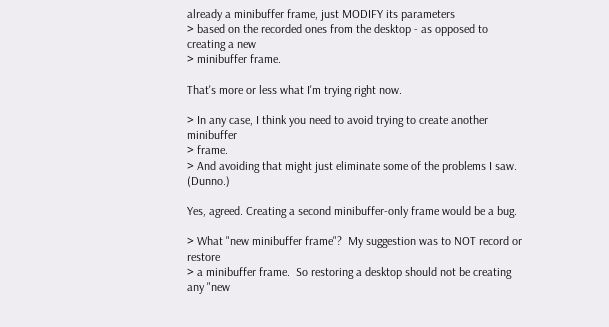already a minibuffer frame, just MODIFY its parameters
> based on the recorded ones from the desktop - as opposed to creating a new
> minibuffer frame.

That's more or less what I'm trying right now.

> In any case, I think you need to avoid trying to create another minibuffer
> frame.
> And avoiding that might just eliminate some of the problems I saw.  (Dunno.)

Yes, agreed. Creating a second minibuffer-only frame would be a bug.

> What "new minibuffer frame"?  My suggestion was to NOT record or restore
> a minibuffer frame.  So restoring a desktop should not be creating any "new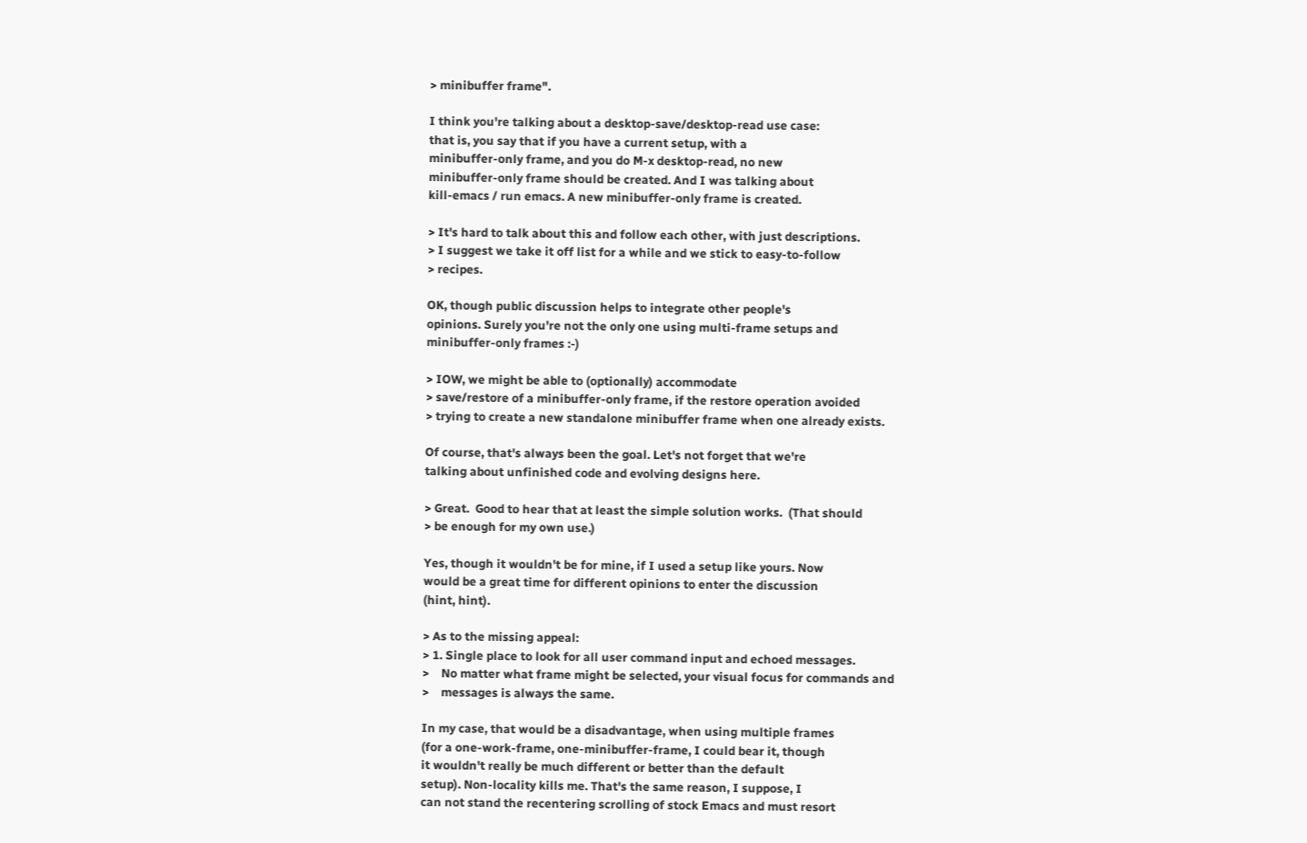> minibuffer frame".

I think you're talking about a desktop-save/desktop-read use case:
that is, you say that if you have a current setup, with a
minibuffer-only frame, and you do M-x desktop-read, no new
minibuffer-only frame should be created. And I was talking about
kill-emacs / run emacs. A new minibuffer-only frame is created.

> It's hard to talk about this and follow each other, with just descriptions.
> I suggest we take it off list for a while and we stick to easy-to-follow
> recipes.

OK, though public discussion helps to integrate other people's
opinions. Surely you're not the only one using multi-frame setups and
minibuffer-only frames :-)

> IOW, we might be able to (optionally) accommodate
> save/restore of a minibuffer-only frame, if the restore operation avoided
> trying to create a new standalone minibuffer frame when one already exists.

Of course, that's always been the goal. Let's not forget that we're
talking about unfinished code and evolving designs here.

> Great.  Good to hear that at least the simple solution works.  (That should
> be enough for my own use.)

Yes, though it wouldn't be for mine, if I used a setup like yours. Now
would be a great time for different opinions to enter the discussion
(hint, hint).

> As to the missing appeal:
> 1. Single place to look for all user command input and echoed messages.
>    No matter what frame might be selected, your visual focus for commands and
>    messages is always the same.

In my case, that would be a disadvantage, when using multiple frames
(for a one-work-frame, one-minibuffer-frame, I could bear it, though
it wouldn't really be much different or better than the default
setup). Non-locality kills me. That's the same reason, I suppose, I
can not stand the recentering scrolling of stock Emacs and must resort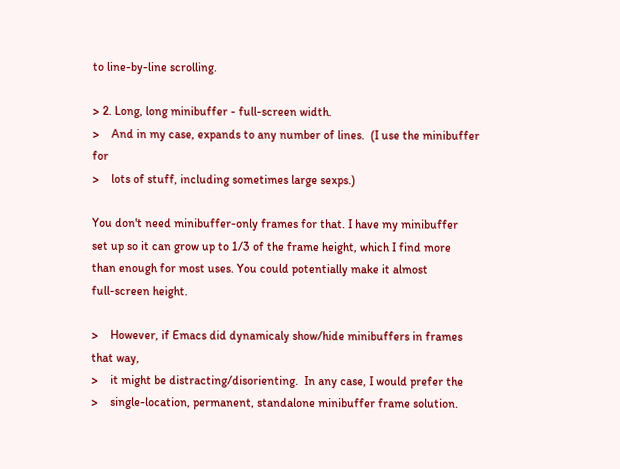to line-by-line scrolling.

> 2. Long, long minibuffer - full-screen width.
>    And in my case, expands to any number of lines.  (I use the minibuffer for
>    lots of stuff, including sometimes large sexps.)

You don't need minibuffer-only frames for that. I have my minibuffer
set up so it can grow up to 1/3 of the frame height, which I find more
than enough for most uses. You could potentially make it almost
full-screen height.

>    However, if Emacs did dynamicaly show/hide minibuffers in frames that way,
>    it might be distracting/disorienting.  In any case, I would prefer the
>    single-location, permanent, standalone minibuffer frame solution.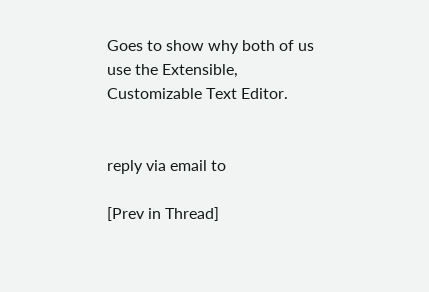Goes to show why both of us use the Extensible, Customizable Text Editor.


reply via email to

[Prev in Thread]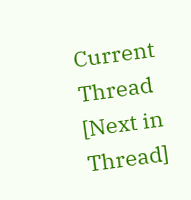Current Thread [Next in Thread]